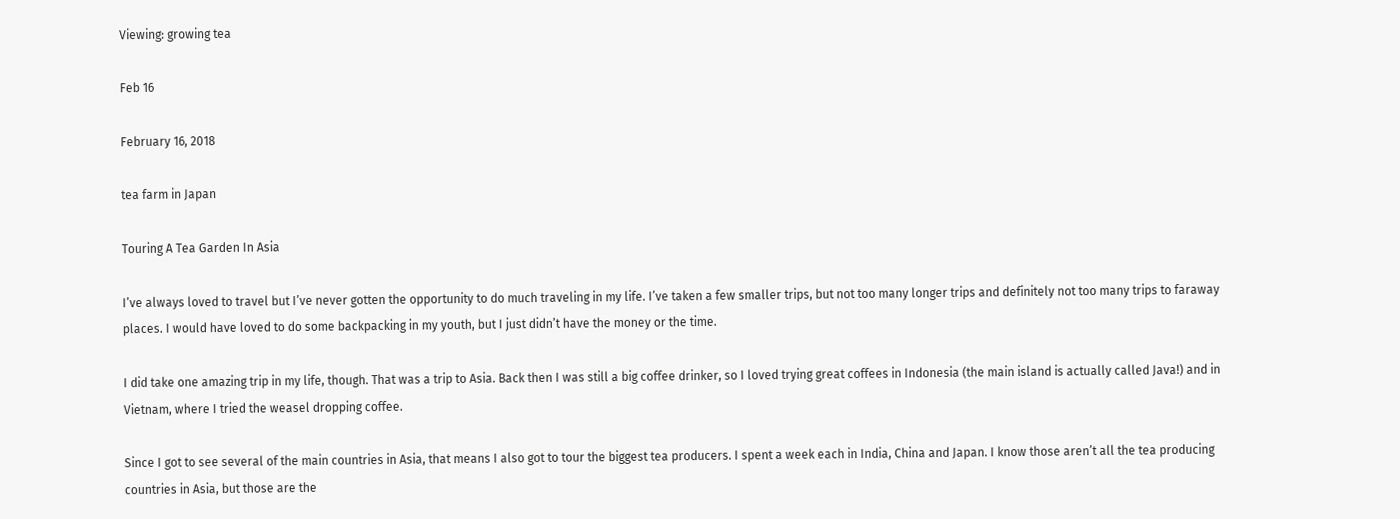Viewing: growing tea

Feb 16

February 16, 2018

tea farm in Japan

Touring A Tea Garden In Asia

I’ve always loved to travel but I’ve never gotten the opportunity to do much traveling in my life. I’ve taken a few smaller trips, but not too many longer trips and definitely not too many trips to faraway places. I would have loved to do some backpacking in my youth, but I just didn’t have the money or the time.

I did take one amazing trip in my life, though. That was a trip to Asia. Back then I was still a big coffee drinker, so I loved trying great coffees in Indonesia (the main island is actually called Java!) and in Vietnam, where I tried the weasel dropping coffee.

Since I got to see several of the main countries in Asia, that means I also got to tour the biggest tea producers. I spent a week each in India, China and Japan. I know those aren’t all the tea producing countries in Asia, but those are the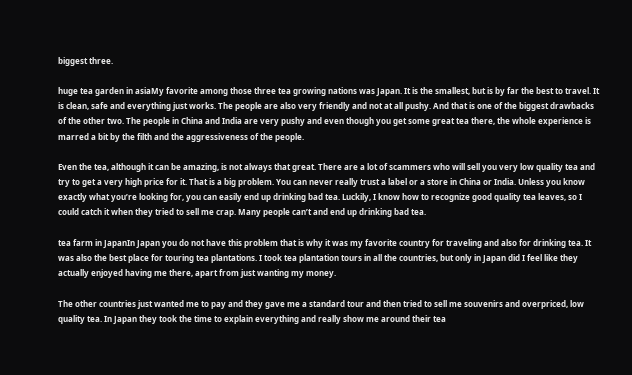biggest three.

huge tea garden in asiaMy favorite among those three tea growing nations was Japan. It is the smallest, but is by far the best to travel. It is clean, safe and everything just works. The people are also very friendly and not at all pushy. And that is one of the biggest drawbacks of the other two. The people in China and India are very pushy and even though you get some great tea there, the whole experience is marred a bit by the filth and the aggressiveness of the people.

Even the tea, although it can be amazing, is not always that great. There are a lot of scammers who will sell you very low quality tea and try to get a very high price for it. That is a big problem. You can never really trust a label or a store in China or India. Unless you know exactly what you’re looking for, you can easily end up drinking bad tea. Luckily, I know how to recognize good quality tea leaves, so I could catch it when they tried to sell me crap. Many people can’t and end up drinking bad tea.

tea farm in JapanIn Japan you do not have this problem that is why it was my favorite country for traveling and also for drinking tea. It was also the best place for touring tea plantations. I took tea plantation tours in all the countries, but only in Japan did I feel like they actually enjoyed having me there, apart from just wanting my money.

The other countries just wanted me to pay and they gave me a standard tour and then tried to sell me souvenirs and overpriced, low quality tea. In Japan they took the time to explain everything and really show me around their tea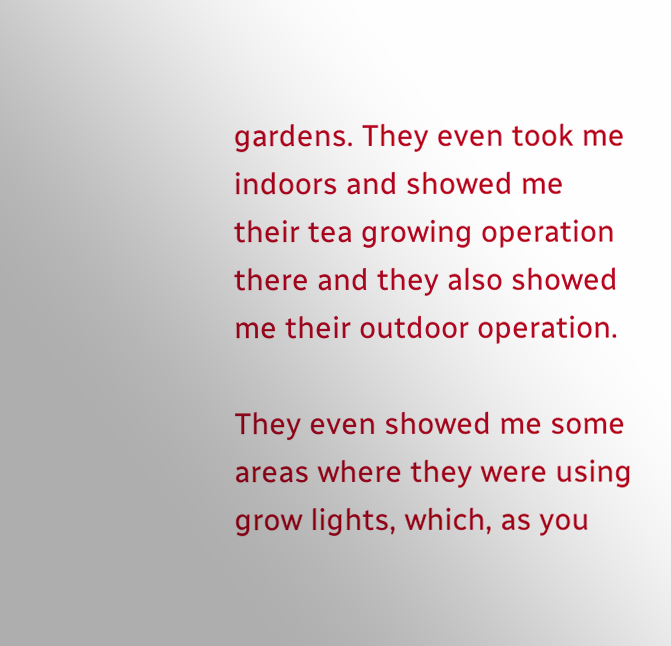gardens. They even took me indoors and showed me their tea growing operation there and they also showed me their outdoor operation.

They even showed me some areas where they were using grow lights, which, as you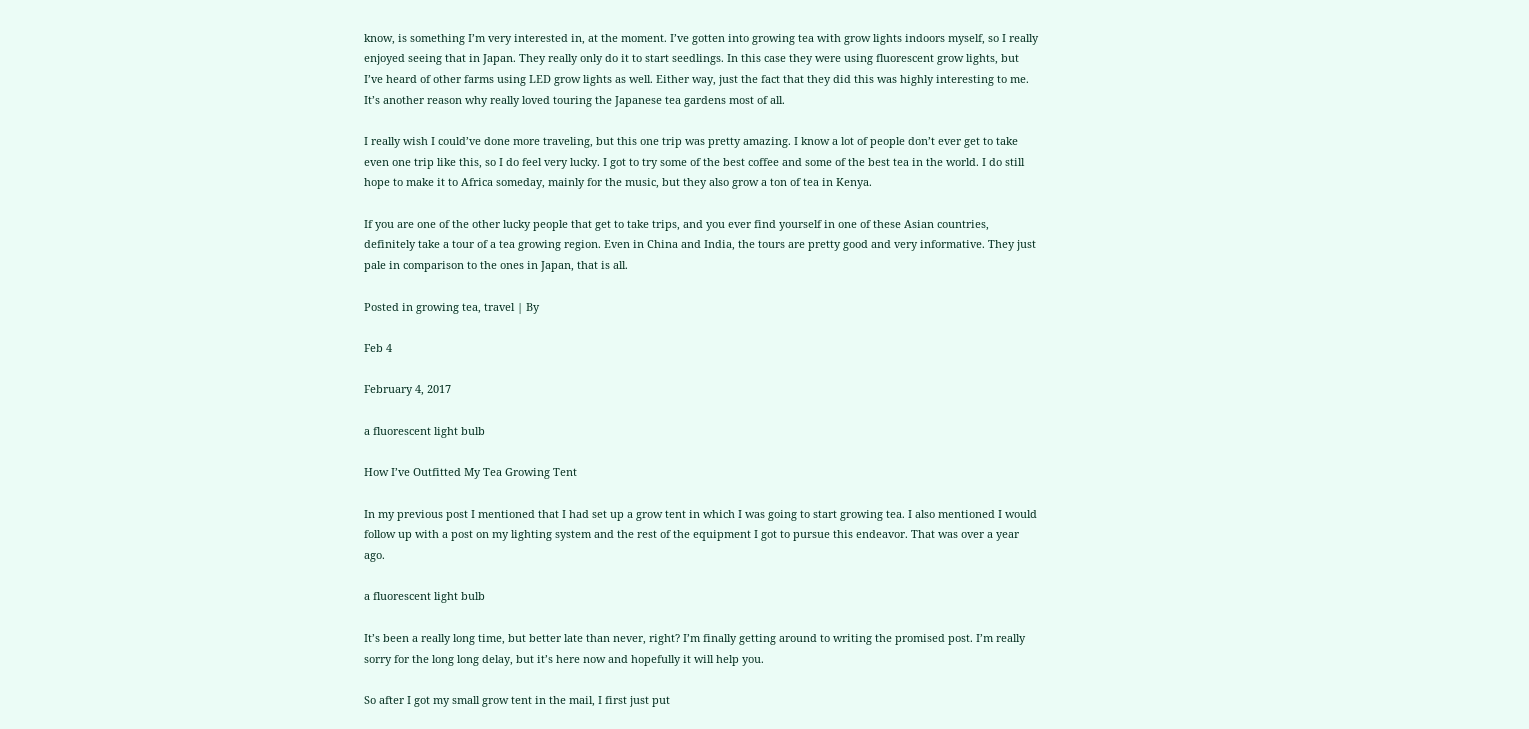know, is something I’m very interested in, at the moment. I’ve gotten into growing tea with grow lights indoors myself, so I really enjoyed seeing that in Japan. They really only do it to start seedlings. In this case they were using fluorescent grow lights, but I’ve heard of other farms using LED grow lights as well. Either way, just the fact that they did this was highly interesting to me. It’s another reason why really loved touring the Japanese tea gardens most of all.

I really wish I could’ve done more traveling, but this one trip was pretty amazing. I know a lot of people don’t ever get to take even one trip like this, so I do feel very lucky. I got to try some of the best coffee and some of the best tea in the world. I do still hope to make it to Africa someday, mainly for the music, but they also grow a ton of tea in Kenya.

If you are one of the other lucky people that get to take trips, and you ever find yourself in one of these Asian countries, definitely take a tour of a tea growing region. Even in China and India, the tours are pretty good and very informative. They just pale in comparison to the ones in Japan, that is all.

Posted in growing tea, travel | By

Feb 4

February 4, 2017

a fluorescent light bulb

How I’ve Outfitted My Tea Growing Tent

In my previous post I mentioned that I had set up a grow tent in which I was going to start growing tea. I also mentioned I would follow up with a post on my lighting system and the rest of the equipment I got to pursue this endeavor. That was over a year ago.

a fluorescent light bulb

It’s been a really long time, but better late than never, right? I’m finally getting around to writing the promised post. I’m really sorry for the long long delay, but it’s here now and hopefully it will help you.

So after I got my small grow tent in the mail, I first just put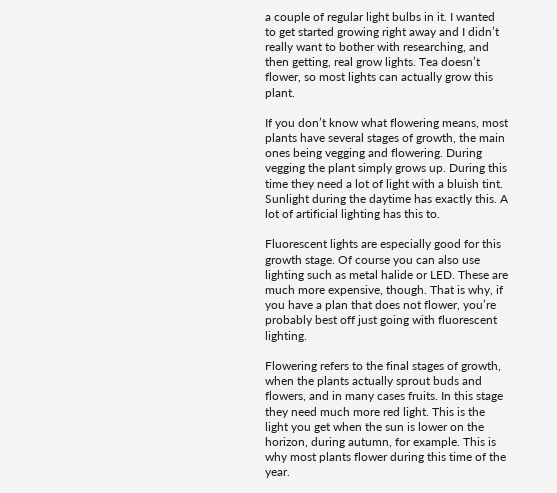a couple of regular light bulbs in it. I wanted to get started growing right away and I didn’t really want to bother with researching, and then getting, real grow lights. Tea doesn’t flower, so most lights can actually grow this plant.

If you don’t know what flowering means, most plants have several stages of growth, the main ones being vegging and flowering. During vegging the plant simply grows up. During this time they need a lot of light with a bluish tint. Sunlight during the daytime has exactly this. A lot of artificial lighting has this to.

Fluorescent lights are especially good for this growth stage. Of course you can also use lighting such as metal halide or LED. These are much more expensive, though. That is why, if you have a plan that does not flower, you’re probably best off just going with fluorescent lighting.

Flowering refers to the final stages of growth, when the plants actually sprout buds and flowers, and in many cases fruits. In this stage they need much more red light. This is the light you get when the sun is lower on the horizon, during autumn, for example. This is why most plants flower during this time of the year.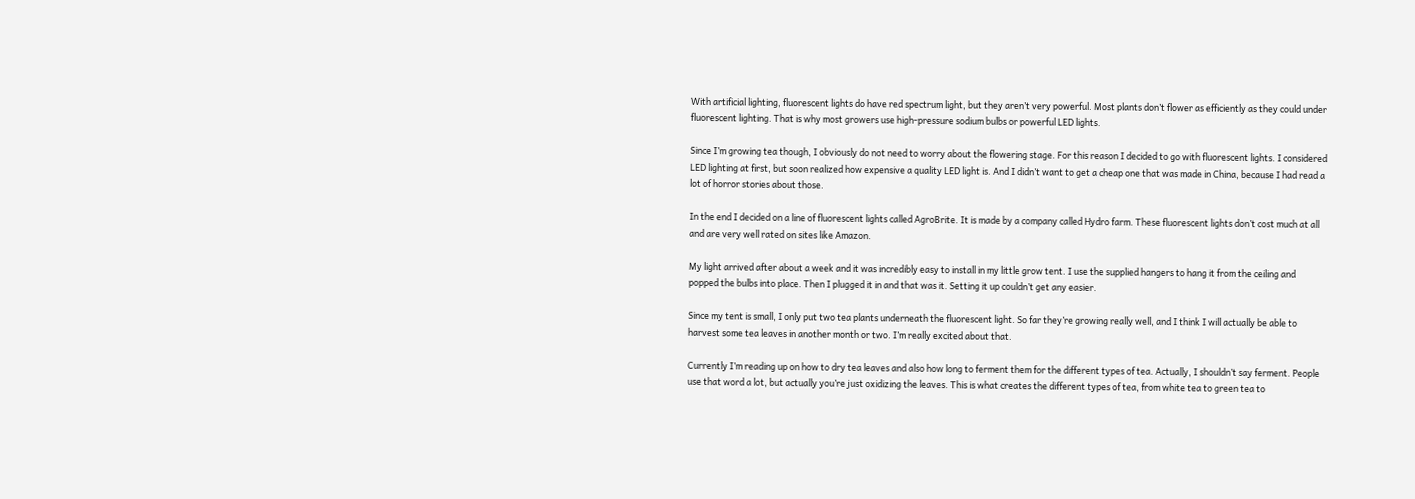With artificial lighting, fluorescent lights do have red spectrum light, but they aren’t very powerful. Most plants don’t flower as efficiently as they could under fluorescent lighting. That is why most growers use high-pressure sodium bulbs or powerful LED lights.

Since I’m growing tea though, I obviously do not need to worry about the flowering stage. For this reason I decided to go with fluorescent lights. I considered LED lighting at first, but soon realized how expensive a quality LED light is. And I didn’t want to get a cheap one that was made in China, because I had read a lot of horror stories about those.

In the end I decided on a line of fluorescent lights called AgroBrite. It is made by a company called Hydro farm. These fluorescent lights don’t cost much at all and are very well rated on sites like Amazon.

My light arrived after about a week and it was incredibly easy to install in my little grow tent. I use the supplied hangers to hang it from the ceiling and popped the bulbs into place. Then I plugged it in and that was it. Setting it up couldn’t get any easier.

Since my tent is small, I only put two tea plants underneath the fluorescent light. So far they’re growing really well, and I think I will actually be able to harvest some tea leaves in another month or two. I’m really excited about that.

Currently I’m reading up on how to dry tea leaves and also how long to ferment them for the different types of tea. Actually, I shouldn’t say ferment. People use that word a lot, but actually you’re just oxidizing the leaves. This is what creates the different types of tea, from white tea to green tea to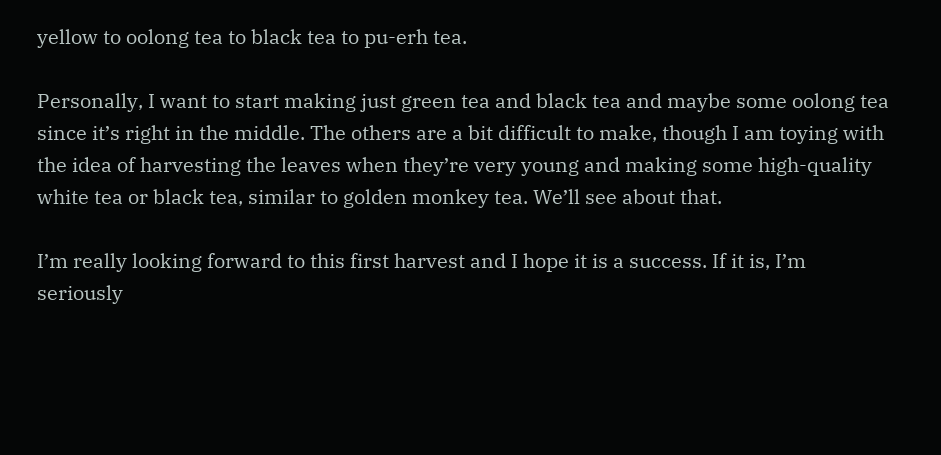yellow to oolong tea to black tea to pu-erh tea.

Personally, I want to start making just green tea and black tea and maybe some oolong tea since it’s right in the middle. The others are a bit difficult to make, though I am toying with the idea of harvesting the leaves when they’re very young and making some high-quality white tea or black tea, similar to golden monkey tea. We’ll see about that.

I’m really looking forward to this first harvest and I hope it is a success. If it is, I’m seriously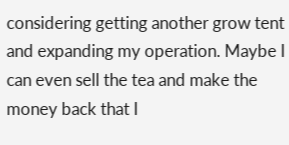considering getting another grow tent and expanding my operation. Maybe I can even sell the tea and make the money back that I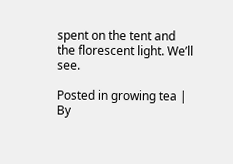spent on the tent and the florescent light. We’ll see.

Posted in growing tea | By